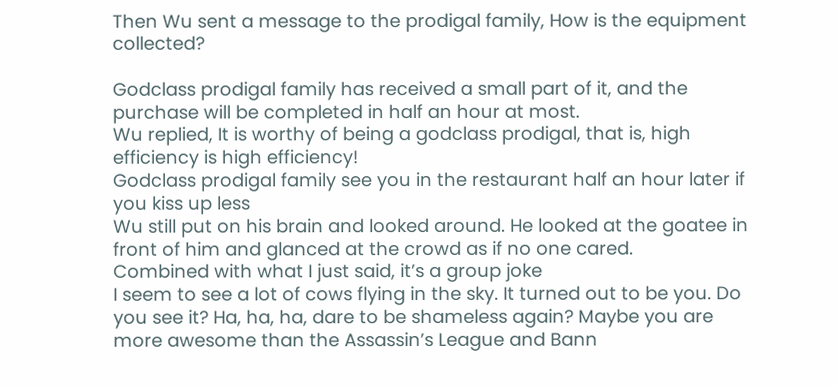Then Wu sent a message to the prodigal family, How is the equipment collected?

Godclass prodigal family has received a small part of it, and the purchase will be completed in half an hour at most.
Wu replied, It is worthy of being a godclass prodigal, that is, high efficiency is high efficiency!
Godclass prodigal family see you in the restaurant half an hour later if you kiss up less
Wu still put on his brain and looked around. He looked at the goatee in front of him and glanced at the crowd as if no one cared.
Combined with what I just said, it’s a group joke
I seem to see a lot of cows flying in the sky. It turned out to be you. Do you see it? Ha, ha, ha, dare to be shameless again? Maybe you are more awesome than the Assassin’s League and Bann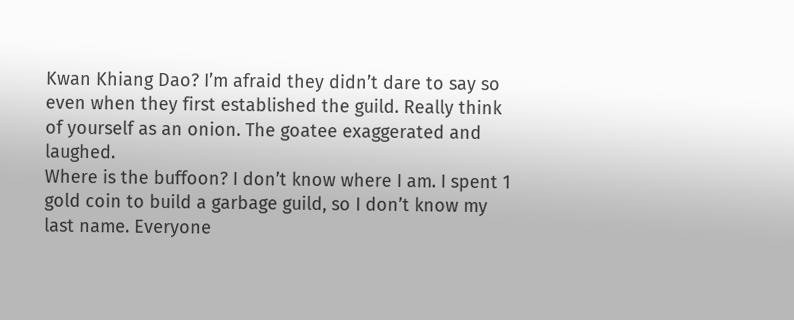Kwan Khiang Dao? I’m afraid they didn’t dare to say so even when they first established the guild. Really think of yourself as an onion. The goatee exaggerated and laughed.
Where is the buffoon? I don’t know where I am. I spent 1 gold coin to build a garbage guild, so I don’t know my last name. Everyone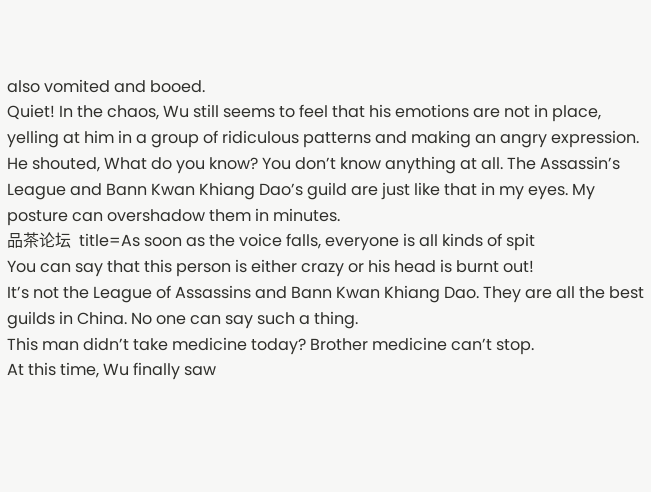also vomited and booed.
Quiet! In the chaos, Wu still seems to feel that his emotions are not in place, yelling at him in a group of ridiculous patterns and making an angry expression. He shouted, What do you know? You don’t know anything at all. The Assassin’s League and Bann Kwan Khiang Dao’s guild are just like that in my eyes. My posture can overshadow them in minutes.
品茶论坛  title=As soon as the voice falls, everyone is all kinds of spit
You can say that this person is either crazy or his head is burnt out!
It’s not the League of Assassins and Bann Kwan Khiang Dao. They are all the best guilds in China. No one can say such a thing.
This man didn’t take medicine today? Brother medicine can’t stop.
At this time, Wu finally saw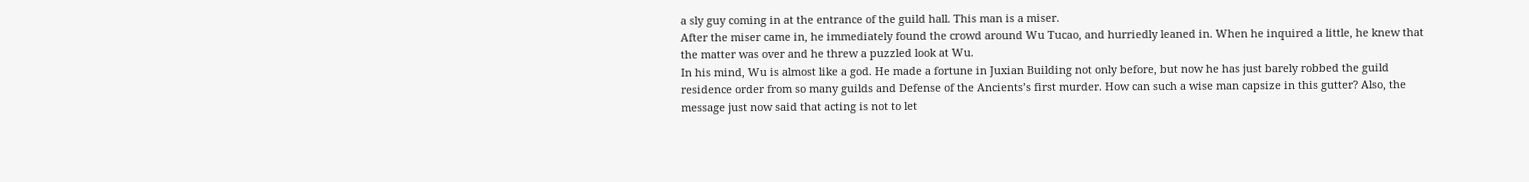a sly guy coming in at the entrance of the guild hall. This man is a miser.
After the miser came in, he immediately found the crowd around Wu Tucao, and hurriedly leaned in. When he inquired a little, he knew that the matter was over and he threw a puzzled look at Wu.
In his mind, Wu is almost like a god. He made a fortune in Juxian Building not only before, but now he has just barely robbed the guild residence order from so many guilds and Defense of the Ancients’s first murder. How can such a wise man capsize in this gutter? Also, the message just now said that acting is not to let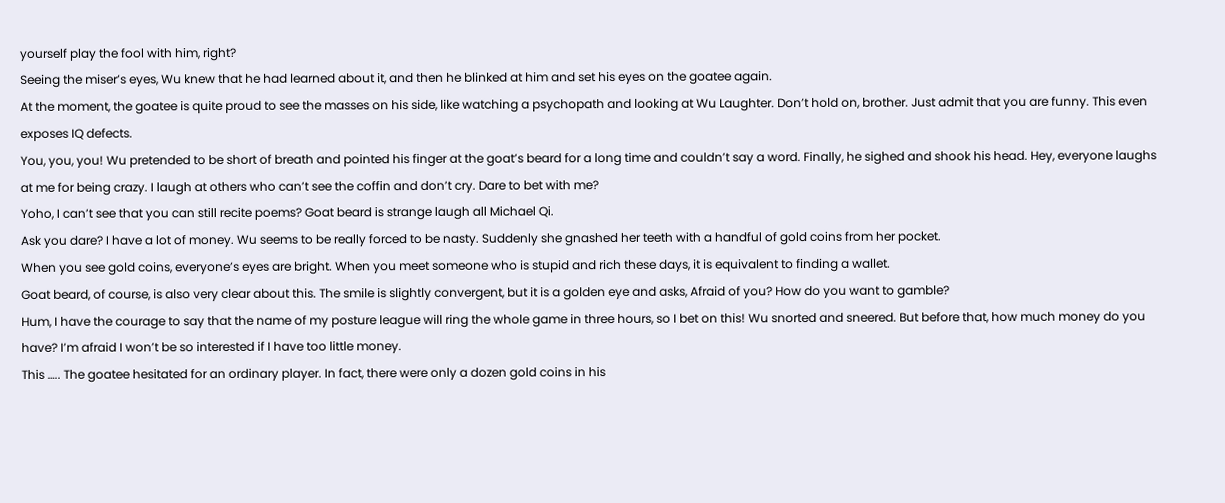yourself play the fool with him, right?
Seeing the miser’s eyes, Wu knew that he had learned about it, and then he blinked at him and set his eyes on the goatee again.
At the moment, the goatee is quite proud to see the masses on his side, like watching a psychopath and looking at Wu Laughter. Don’t hold on, brother. Just admit that you are funny. This even exposes IQ defects.
You, you, you! Wu pretended to be short of breath and pointed his finger at the goat’s beard for a long time and couldn’t say a word. Finally, he sighed and shook his head. Hey, everyone laughs at me for being crazy. I laugh at others who can’t see the coffin and don’t cry. Dare to bet with me?
Yoho, I can’t see that you can still recite poems? Goat beard is strange laugh all Michael Qi.
Ask you dare? I have a lot of money. Wu seems to be really forced to be nasty. Suddenly she gnashed her teeth with a handful of gold coins from her pocket.
When you see gold coins, everyone’s eyes are bright. When you meet someone who is stupid and rich these days, it is equivalent to finding a wallet.
Goat beard, of course, is also very clear about this. The smile is slightly convergent, but it is a golden eye and asks, Afraid of you? How do you want to gamble?
Hum, I have the courage to say that the name of my posture league will ring the whole game in three hours, so I bet on this! Wu snorted and sneered. But before that, how much money do you have? I’m afraid I won’t be so interested if I have too little money.
This ….. The goatee hesitated for an ordinary player. In fact, there were only a dozen gold coins in his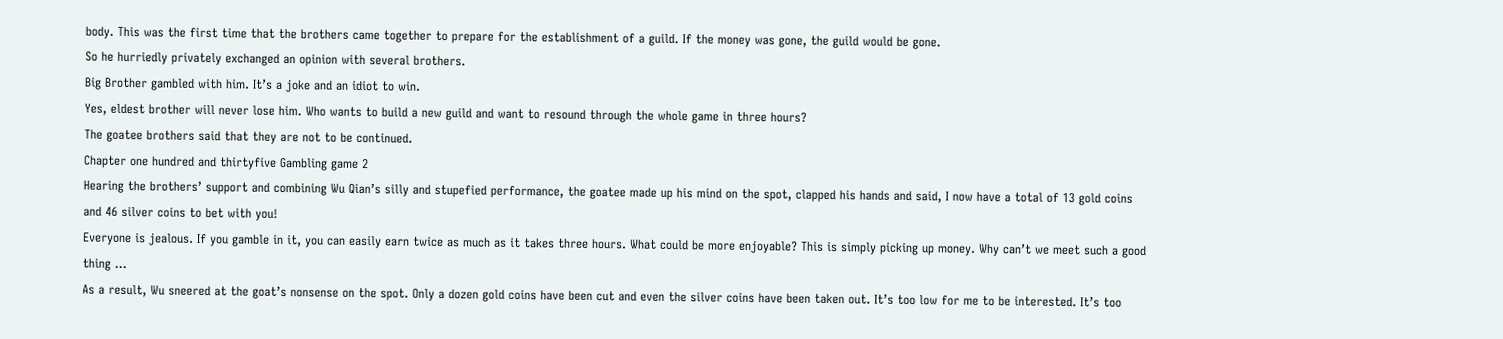body. This was the first time that the brothers came together to prepare for the establishment of a guild. If the money was gone, the guild would be gone.
So he hurriedly privately exchanged an opinion with several brothers.
Big Brother gambled with him. It’s a joke and an idiot to win.
Yes, eldest brother will never lose him. Who wants to build a new guild and want to resound through the whole game in three hours?
The goatee brothers said that they are not to be continued.
Chapter one hundred and thirtyfive Gambling game 2
Hearing the brothers’ support and combining Wu Qian’s silly and stupefied performance, the goatee made up his mind on the spot, clapped his hands and said, I now have a total of 13 gold coins and 46 silver coins to bet with you!
Everyone is jealous. If you gamble in it, you can easily earn twice as much as it takes three hours. What could be more enjoyable? This is simply picking up money. Why can’t we meet such a good thing …
As a result, Wu sneered at the goat’s nonsense on the spot. Only a dozen gold coins have been cut and even the silver coins have been taken out. It’s too low for me to be interested. It’s too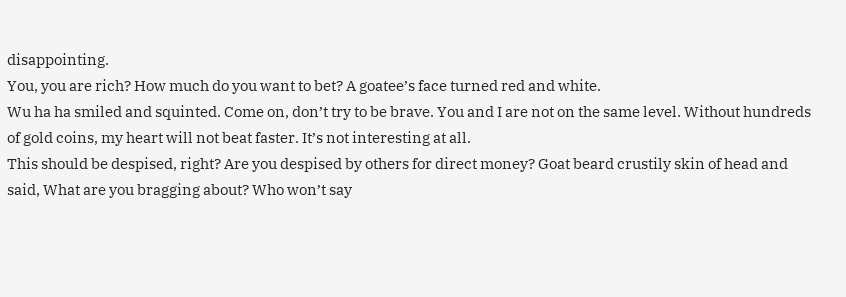disappointing.
You, you are rich? How much do you want to bet? A goatee’s face turned red and white.
Wu ha ha smiled and squinted. Come on, don’t try to be brave. You and I are not on the same level. Without hundreds of gold coins, my heart will not beat faster. It’s not interesting at all.
This should be despised, right? Are you despised by others for direct money? Goat beard crustily skin of head and said, What are you bragging about? Who won’t say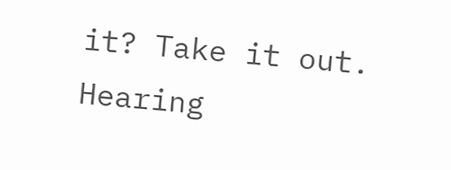it? Take it out.
Hearing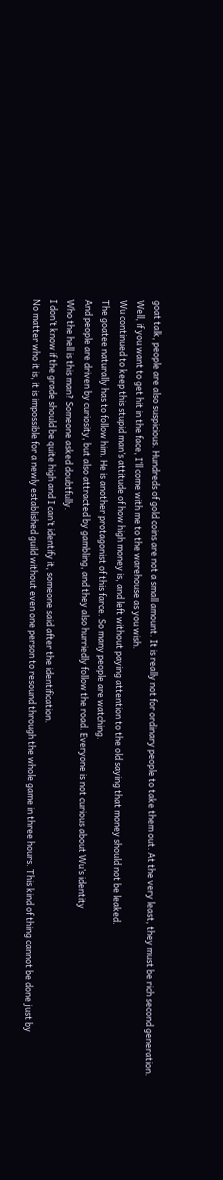goat talk, people are also suspicious. Hundreds of gold coins are not a small amount. It is really not for ordinary people to take them out. At the very least, they must be rich second generation.
Well, if you want to get hit in the face, I’ll come with me to the warehouse as you wish.
Wu continued to keep this stupid man’s attitude of how high money is, and left without paying attention to the old saying that money should not be leaked.
The goatee naturally has to follow him. He is another protagonist of this farce. So many people are watching.
And people are driven by curiosity, but also attracted by gambling, and they also hurriedly follow the road. Everyone is not curious about Wu’s identity
Who the hell is this man? Someone asked doubtfully.
I don’t know if the grade should be quite high and I can’t identify it, someone said after the identification.
No matter who it is, it is impossible for a newly established guild without even one person to resound through the whole game in three hours. This kind of thing cannot be done just by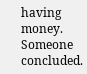having money. Someone concluded.